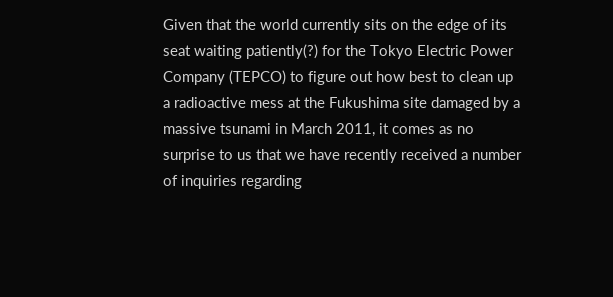Given that the world currently sits on the edge of its seat waiting patiently(?) for the Tokyo Electric Power Company (TEPCO) to figure out how best to clean up a radioactive mess at the Fukushima site damaged by a massive tsunami in March 2011, it comes as no surprise to us that we have recently received a number of inquiries regarding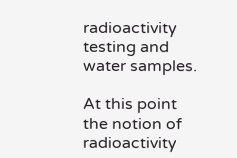radioactivity testing and water samples.

At this point the notion of radioactivity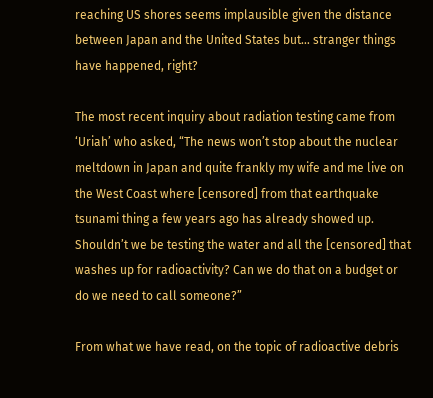reaching US shores seems implausible given the distance between Japan and the United States but… stranger things have happened, right?

The most recent inquiry about radiation testing came from ‘Uriah’ who asked, “The news won’t stop about the nuclear meltdown in Japan and quite frankly my wife and me live on the West Coast where [censored] from that earthquake tsunami thing a few years ago has already showed up. Shouldn’t we be testing the water and all the [censored] that washes up for radioactivity? Can we do that on a budget or do we need to call someone?”

From what we have read, on the topic of radioactive debris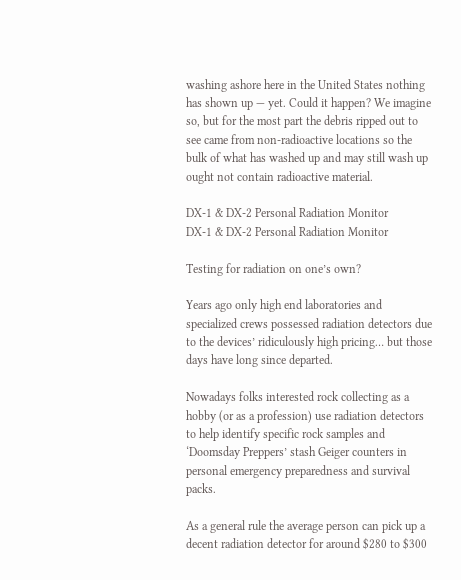washing ashore here in the United States nothing has shown up — yet. Could it happen? We imagine so, but for the most part the debris ripped out to see came from non-radioactive locations so the bulk of what has washed up and may still wash up ought not contain radioactive material.

DX-1 & DX-2 Personal Radiation Monitor
DX-1 & DX-2 Personal Radiation Monitor

Testing for radiation on one’s own?

Years ago only high end laboratories and specialized crews possessed radiation detectors due to the devices’ ridiculously high pricing… but those days have long since departed.

Nowadays folks interested rock collecting as a hobby (or as a profession) use radiation detectors to help identify specific rock samples and ‘Doomsday Preppers’ stash Geiger counters in personal emergency preparedness and survival packs.

As a general rule the average person can pick up a decent radiation detector for around $280 to $300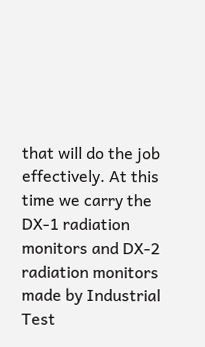that will do the job effectively. At this time we carry the DX-1 radiation monitors and DX-2 radiation monitors made by Industrial Test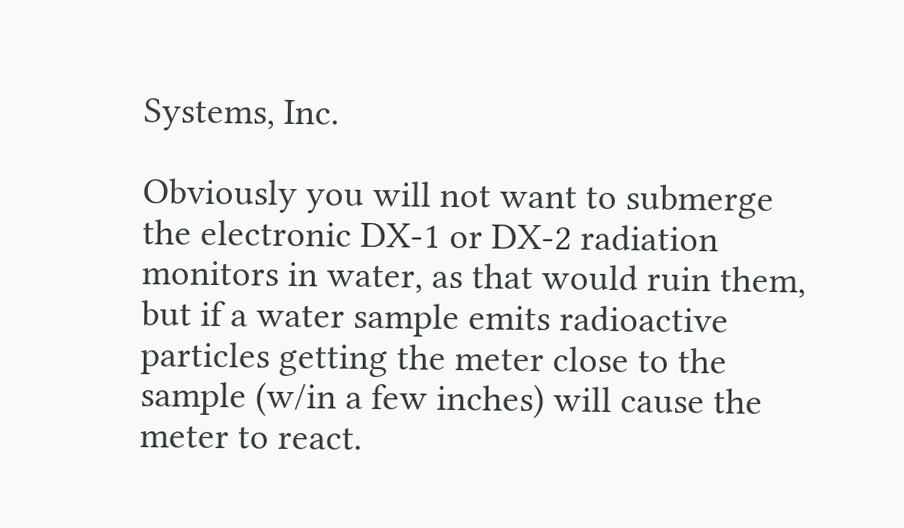Systems, Inc.

Obviously you will not want to submerge the electronic DX-1 or DX-2 radiation monitors in water, as that would ruin them, but if a water sample emits radioactive particles getting the meter close to the sample (w/in a few inches) will cause the meter to react.